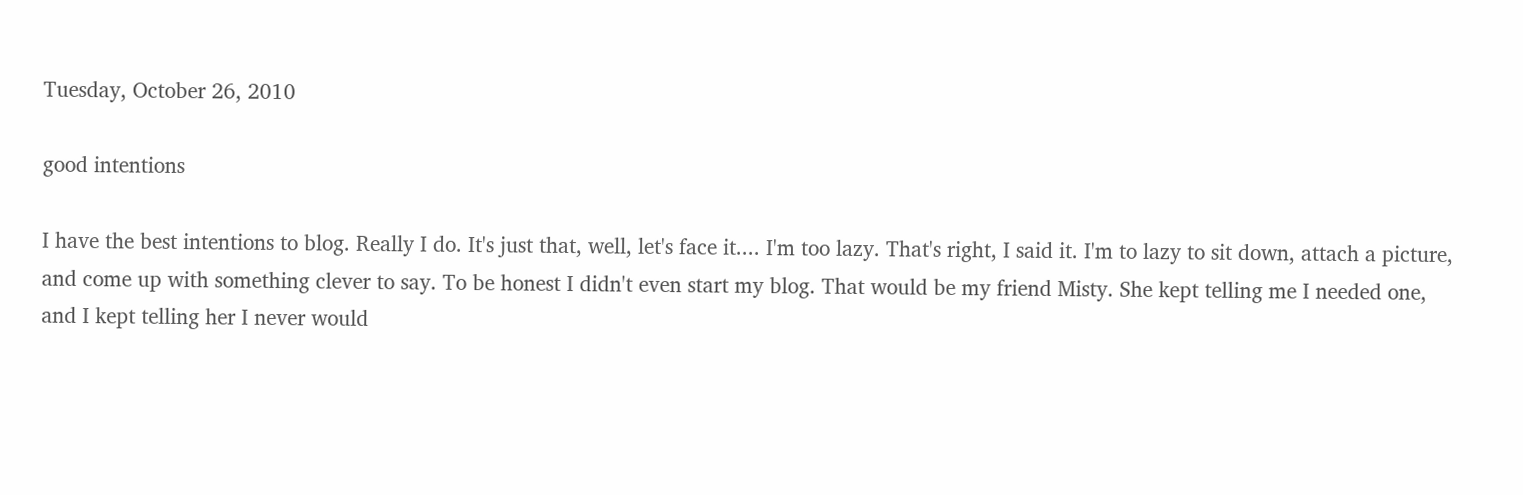Tuesday, October 26, 2010

good intentions

I have the best intentions to blog. Really I do. It's just that, well, let's face it.... I'm too lazy. That's right, I said it. I'm to lazy to sit down, attach a picture, and come up with something clever to say. To be honest I didn't even start my blog. That would be my friend Misty. She kept telling me I needed one, and I kept telling her I never would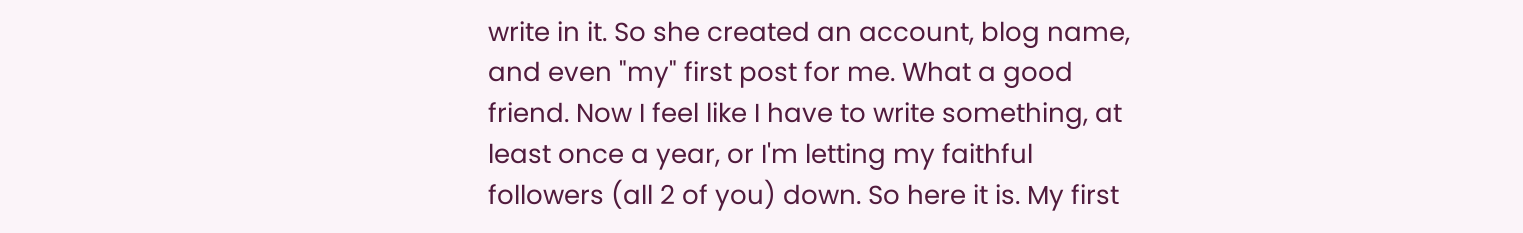write in it. So she created an account, blog name, and even "my" first post for me. What a good friend. Now I feel like I have to write something, at least once a year, or I'm letting my faithful followers (all 2 of you) down. So here it is. My first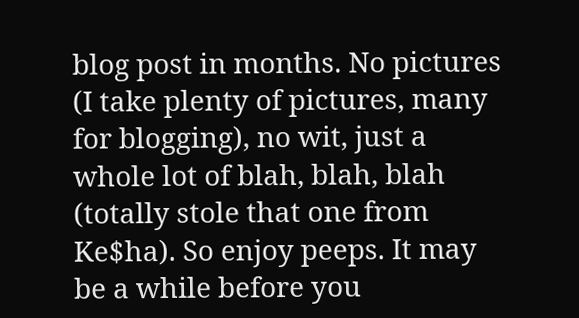blog post in months. No pictures (I take plenty of pictures, many for blogging), no wit, just a whole lot of blah, blah, blah (totally stole that one from Ke$ha). So enjoy peeps. It may be a while before you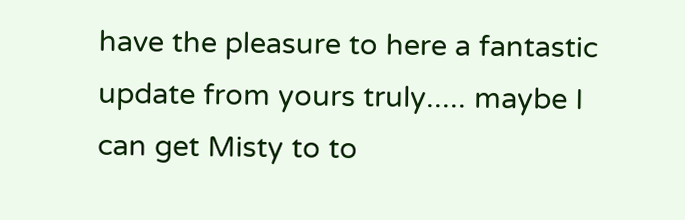have the pleasure to here a fantastic update from yours truly..... maybe I can get Misty to to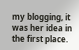my blogging, it was her idea in the first place.